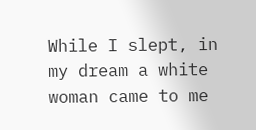While I slept, in my dream a white woman came to me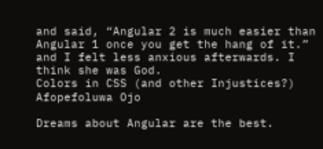and said, “Angular 2 is much easier than Angular 1 once you get the hang of it.” and I felt less anxious afterwards. I think she was God.
Colors in CSS (and other Injustices?)
Afopefoluwa Ojo

Dreams about Angular are the best.